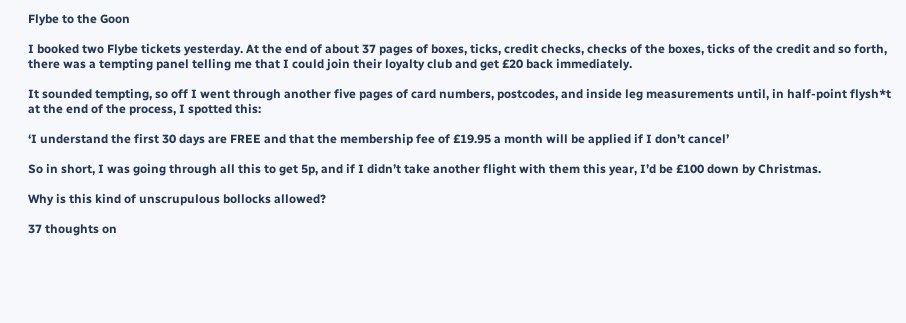Flybe to the Goon

I booked two Flybe tickets yesterday. At the end of about 37 pages of boxes, ticks, credit checks, checks of the boxes, ticks of the credit and so forth, there was a tempting panel telling me that I could join their loyalty club and get £20 back immediately.

It sounded tempting, so off I went through another five pages of card numbers, postcodes, and inside leg measurements until, in half-point flysh*t at the end of the process, I spotted this:

‘I understand the first 30 days are FREE and that the membership fee of £19.95 a month will be applied if I don’t cancel’

So in short, I was going through all this to get 5p, and if I didn’t take another flight with them this year, I’d be £100 down by Christmas.

Why is this kind of unscrupulous bollocks allowed?

37 thoughts on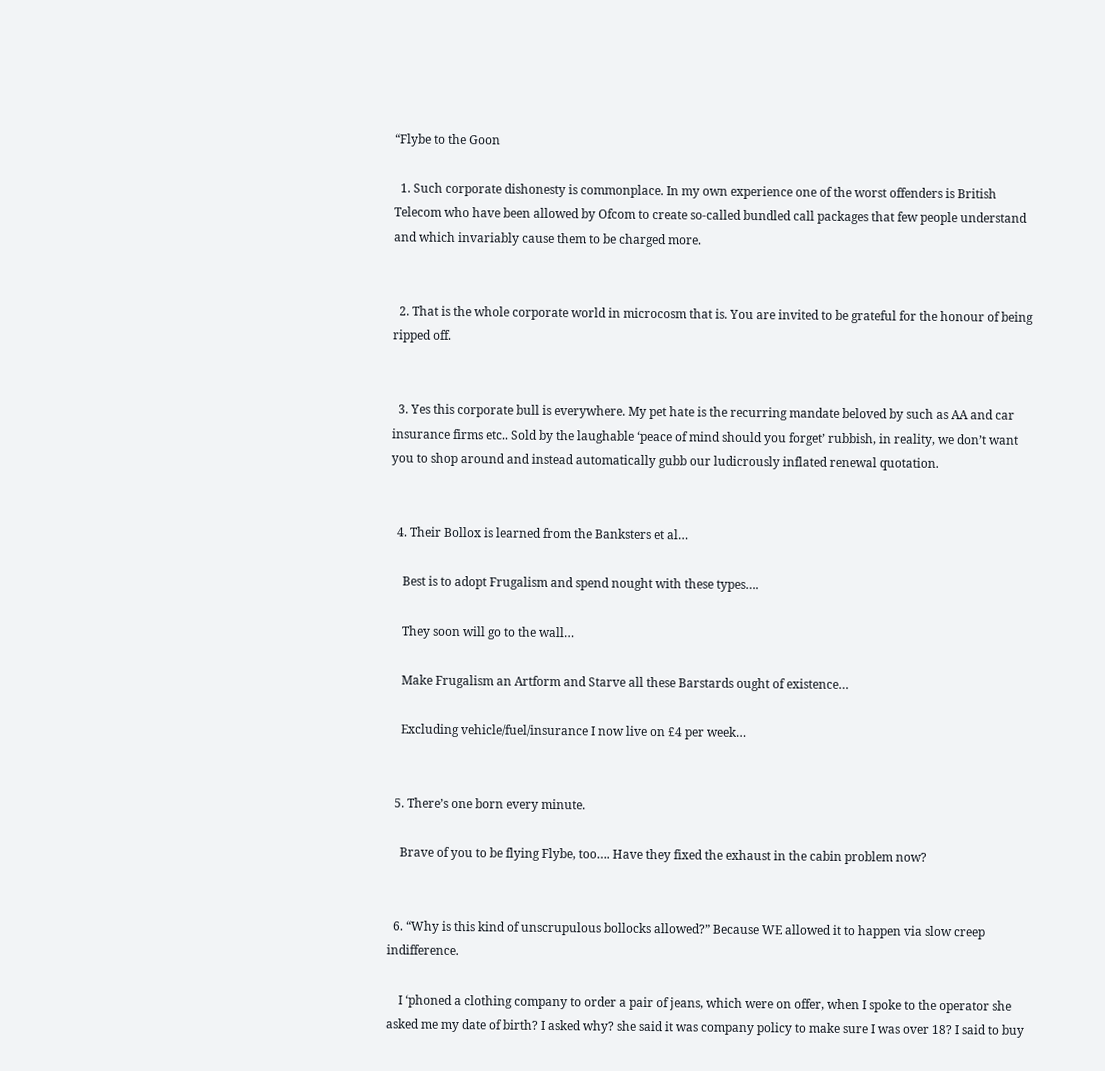“Flybe to the Goon

  1. Such corporate dishonesty is commonplace. In my own experience one of the worst offenders is British Telecom who have been allowed by Ofcom to create so-called bundled call packages that few people understand and which invariably cause them to be charged more.


  2. That is the whole corporate world in microcosm that is. You are invited to be grateful for the honour of being ripped off.


  3. Yes this corporate bull is everywhere. My pet hate is the recurring mandate beloved by such as AA and car insurance firms etc.. Sold by the laughable ‘peace of mind should you forget’ rubbish, in reality, we don’t want you to shop around and instead automatically gubb our ludicrously inflated renewal quotation.


  4. Their Bollox is learned from the Banksters et al…

    Best is to adopt Frugalism and spend nought with these types….

    They soon will go to the wall…

    Make Frugalism an Artform and Starve all these Barstards ought of existence…

    Excluding vehicle/fuel/insurance I now live on £4 per week…


  5. There’s one born every minute.

    Brave of you to be flying Flybe, too…. Have they fixed the exhaust in the cabin problem now?


  6. “Why is this kind of unscrupulous bollocks allowed?” Because WE allowed it to happen via slow creep indifference.

    I ‘phoned a clothing company to order a pair of jeans, which were on offer, when I spoke to the operator she asked me my date of birth? I asked why? she said it was company policy to make sure I was over 18? I said to buy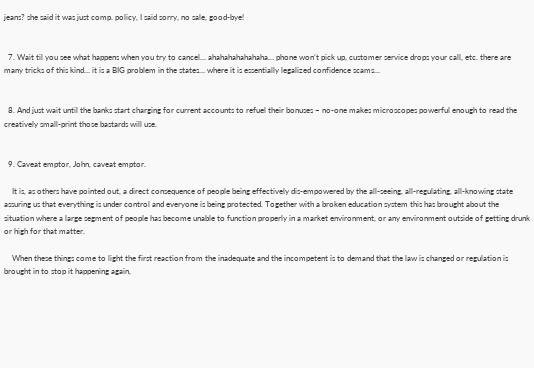jeans? she said it was just comp. policy, I said sorry, no sale, good-bye!


  7. Wait til you see what happens when you try to cancel… ahahahahahahaha… phone won’t pick up, customer service drops your call, etc. there are many tricks of this kind… it is a BIG problem in the states… where it is essentially legalized confidence scams…


  8. And just wait until the banks start charging for current accounts to refuel their bonuses – no-one makes microscopes powerful enough to read the creatively small-print those bastards will use.


  9. Caveat emptor, John, caveat emptor.

    It is, as others have pointed out, a direct consequence of people being effectively dis-empowered by the all-seeing, all-regulating, all-knowing state assuring us that everything is under control and everyone is being protected. Together with a broken education system this has brought about the situation where a large segment of people has become unable to function properly in a market environment, or any environment outside of getting drunk or high for that matter.

    When these things come to light the first reaction from the inadequate and the incompetent is to demand that the law is changed or regulation is brought in to stop it happening again,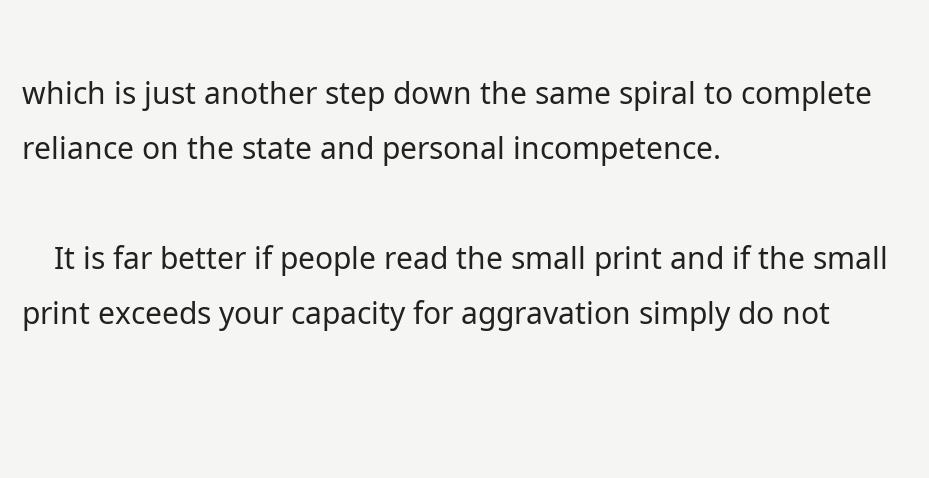which is just another step down the same spiral to complete reliance on the state and personal incompetence.

    It is far better if people read the small print and if the small print exceeds your capacity for aggravation simply do not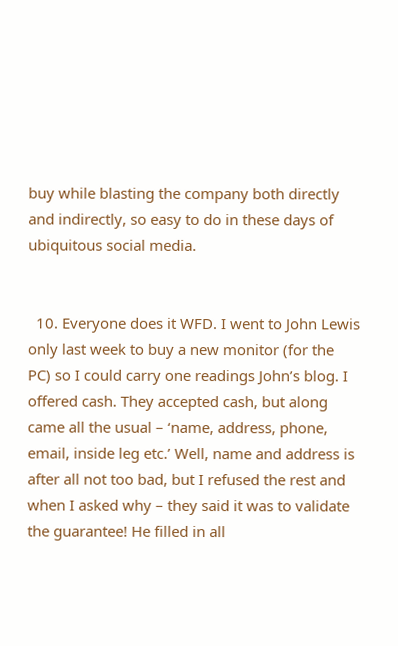buy while blasting the company both directly and indirectly, so easy to do in these days of ubiquitous social media.


  10. Everyone does it WFD. I went to John Lewis only last week to buy a new monitor (for the PC) so I could carry one readings John’s blog. I offered cash. They accepted cash, but along came all the usual – ‘name, address, phone, email, inside leg etc.’ Well, name and address is after all not too bad, but I refused the rest and when I asked why – they said it was to validate the guarantee! He filled in all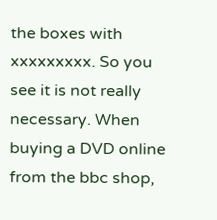the boxes with xxxxxxxxx. So you see it is not really necessary. When buying a DVD online from the bbc shop,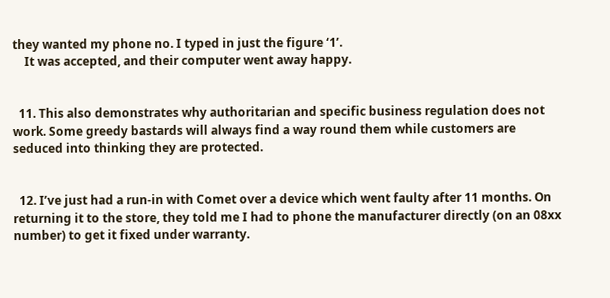they wanted my phone no. I typed in just the figure ‘1’.
    It was accepted, and their computer went away happy.


  11. This also demonstrates why authoritarian and specific business regulation does not work. Some greedy bastards will always find a way round them while customers are seduced into thinking they are protected.


  12. I’ve just had a run-in with Comet over a device which went faulty after 11 months. On returning it to the store, they told me I had to phone the manufacturer directly (on an 08xx number) to get it fixed under warranty.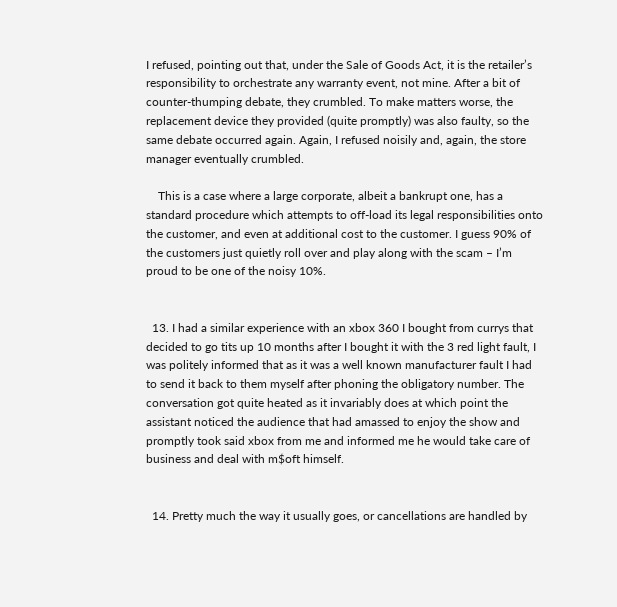I refused, pointing out that, under the Sale of Goods Act, it is the retailer’s responsibility to orchestrate any warranty event, not mine. After a bit of counter-thumping debate, they crumbled. To make matters worse, the replacement device they provided (quite promptly) was also faulty, so the same debate occurred again. Again, I refused noisily and, again, the store manager eventually crumbled.

    This is a case where a large corporate, albeit a bankrupt one, has a standard procedure which attempts to off-load its legal responsibilities onto the customer, and even at additional cost to the customer. I guess 90% of the customers just quietly roll over and play along with the scam – I’m proud to be one of the noisy 10%.


  13. I had a similar experience with an xbox 360 I bought from currys that decided to go tits up 10 months after I bought it with the 3 red light fault, I was politely informed that as it was a well known manufacturer fault I had to send it back to them myself after phoning the obligatory number. The conversation got quite heated as it invariably does at which point the assistant noticed the audience that had amassed to enjoy the show and promptly took said xbox from me and informed me he would take care of business and deal with m$oft himself.


  14. Pretty much the way it usually goes, or cancellations are handled by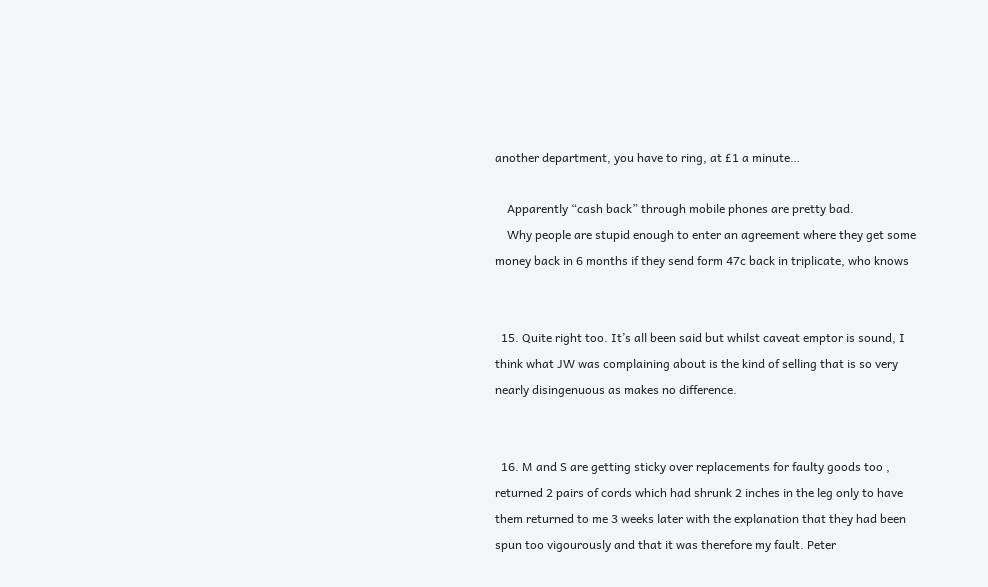another department, you have to ring, at £1 a minute…

    Apparently “cash back” through mobile phones are pretty bad.
    Why people are stupid enough to enter an agreement where they get some money back in 6 months if they send form 47c back in triplicate, who knows


  15. Quite right too. It’s all been said but whilst caveat emptor is sound, I think what JW was complaining about is the kind of selling that is so very nearly disingenuous as makes no difference.


  16. M and S are getting sticky over replacements for faulty goods too , returned 2 pairs of cords which had shrunk 2 inches in the leg only to have them returned to me 3 weeks later with the explanation that they had been spun too vigourously and that it was therefore my fault. Peter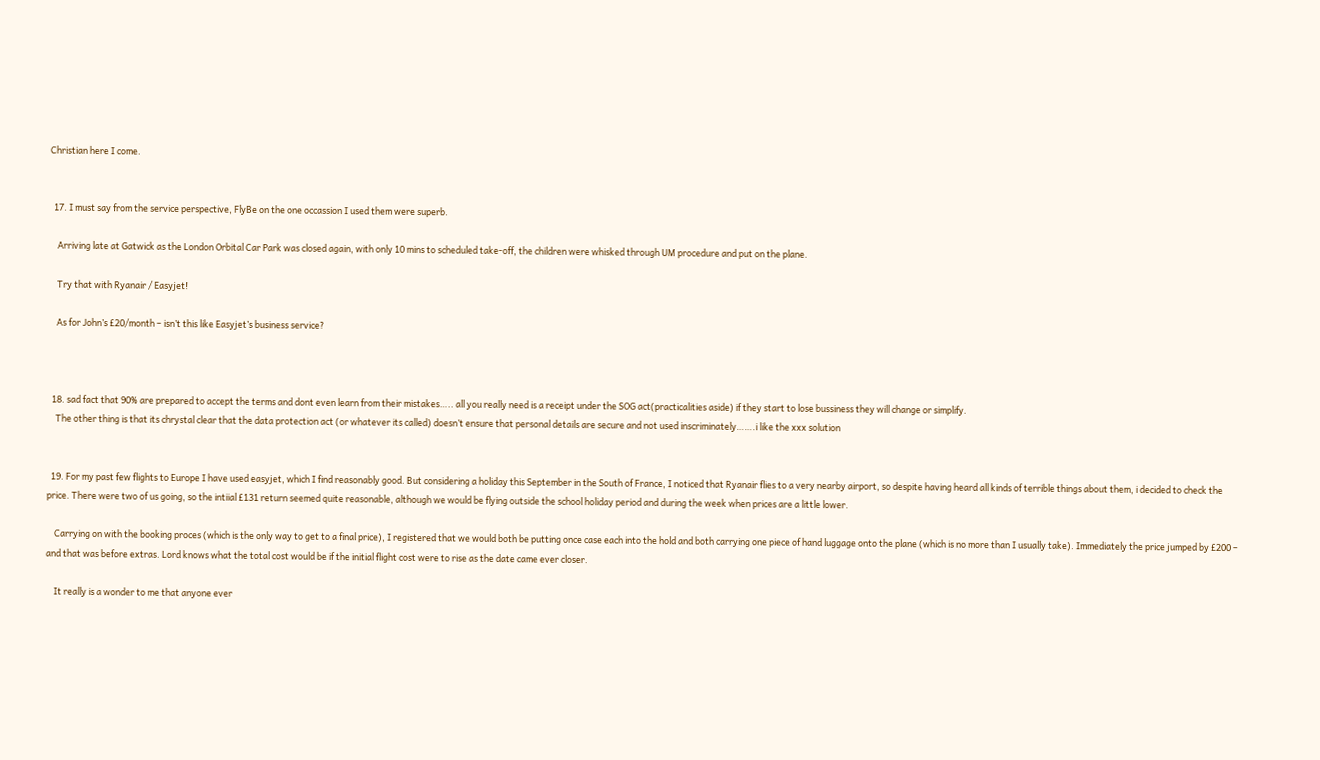Christian here I come.


  17. I must say from the service perspective, FlyBe on the one occassion I used them were superb.

    Arriving late at Gatwick as the London Orbital Car Park was closed again, with only 10 mins to scheduled take-off, the children were whisked through UM procedure and put on the plane.

    Try that with Ryanair / Easyjet!

    As for John’s £20/month – isn’t this like Easyjet’s business service?



  18. sad fact that 90% are prepared to accept the terms and dont even learn from their mistakes….. all you really need is a receipt under the SOG act(practicalities aside) if they start to lose bussiness they will change or simplify.
    The other thing is that its chrystal clear that the data protection act (or whatever its called) doesn’t ensure that personal details are secure and not used inscriminately…….i like the xxx solution


  19. For my past few flights to Europe I have used easyjet, which I find reasonably good. But considering a holiday this September in the South of France, I noticed that Ryanair flies to a very nearby airport, so despite having heard all kinds of terrible things about them, i decided to check the price. There were two of us going, so the intiial £131 return seemed quite reasonable, although we would be flying outside the school holiday period and during the week when prices are a little lower.

    Carrying on with the booking proces (which is the only way to get to a final price), I registered that we would both be putting once case each into the hold and both carrying one piece of hand luggage onto the plane (which is no more than I usually take). Immediately the price jumped by £200 – and that was before extras. Lord knows what the total cost would be if the initial flight cost were to rise as the date came ever closer.

    It really is a wonder to me that anyone ever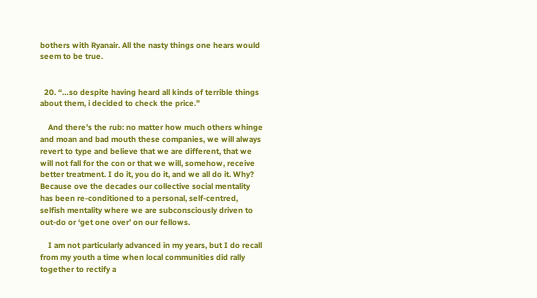bothers with Ryanair. All the nasty things one hears would seem to be true.


  20. “…so despite having heard all kinds of terrible things about them, i decided to check the price.”

    And there’s the rub: no matter how much others whinge and moan and bad mouth these companies, we will always revert to type and believe that we are different, that we will not fall for the con or that we will, somehow, receive better treatment. I do it, you do it, and we all do it. Why? Because ove the decades our collective social mentality has been re-conditioned to a personal, self-centred, selfish mentality where we are subconsciously driven to out-do or ‘get one over’ on our fellows.

    I am not particularly advanced in my years, but I do recall from my youth a time when local communities did rally together to rectify a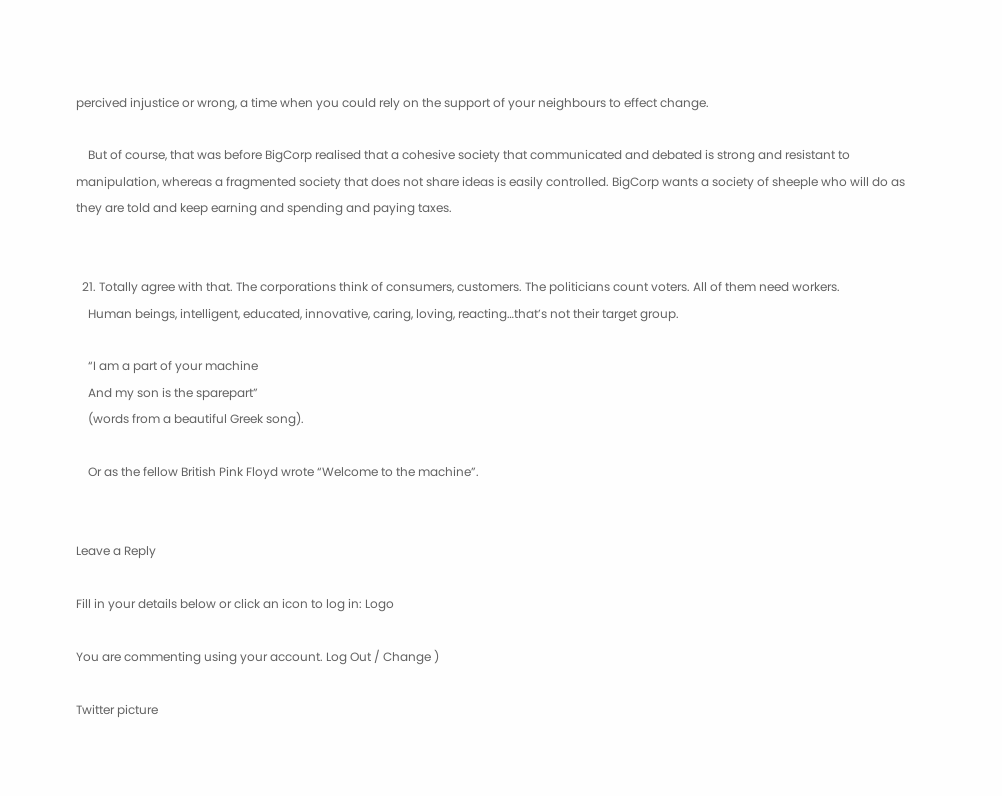percived injustice or wrong, a time when you could rely on the support of your neighbours to effect change.

    But of course, that was before BigCorp realised that a cohesive society that communicated and debated is strong and resistant to manipulation, whereas a fragmented society that does not share ideas is easily controlled. BigCorp wants a society of sheeple who will do as they are told and keep earning and spending and paying taxes.


  21. Totally agree with that. The corporations think of consumers, customers. The politicians count voters. All of them need workers.
    Human beings, intelligent, educated, innovative, caring, loving, reacting…that’s not their target group.

    “I am a part of your machine
    And my son is the sparepart”
    (words from a beautiful Greek song).

    Or as the fellow British Pink Floyd wrote “Welcome to the machine”.


Leave a Reply

Fill in your details below or click an icon to log in: Logo

You are commenting using your account. Log Out / Change )

Twitter picture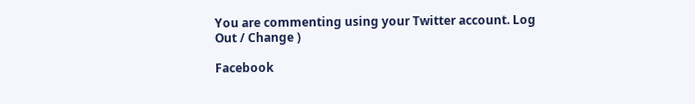You are commenting using your Twitter account. Log Out / Change )

Facebook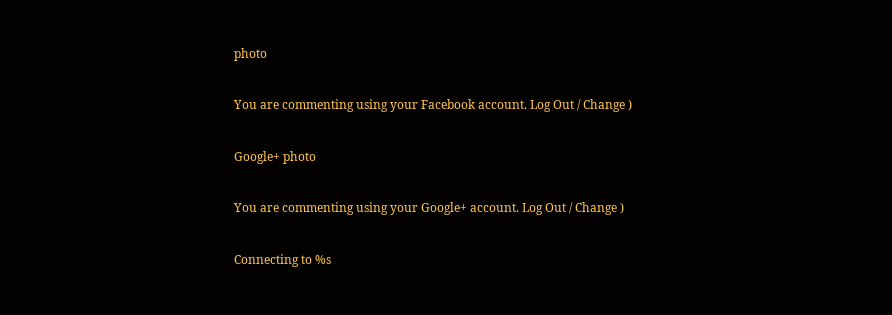photo

You are commenting using your Facebook account. Log Out / Change )

Google+ photo

You are commenting using your Google+ account. Log Out / Change )

Connecting to %s